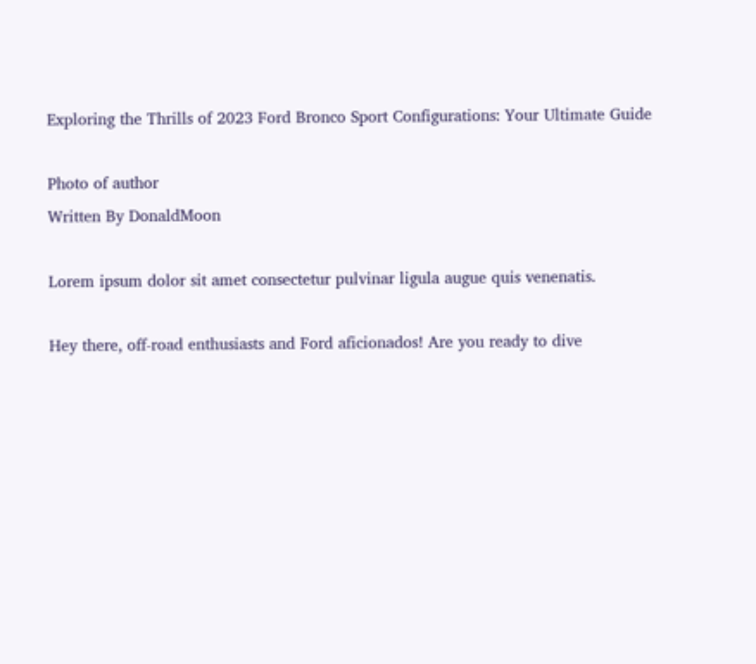Exploring the Thrills of 2023 Ford Bronco Sport Configurations: Your Ultimate Guide

Photo of author
Written By DonaldMoon

Lorem ipsum dolor sit amet consectetur pulvinar ligula augue quis venenatis.

Hey there, off-road enthusiasts and Ford aficionados! Are you ready to dive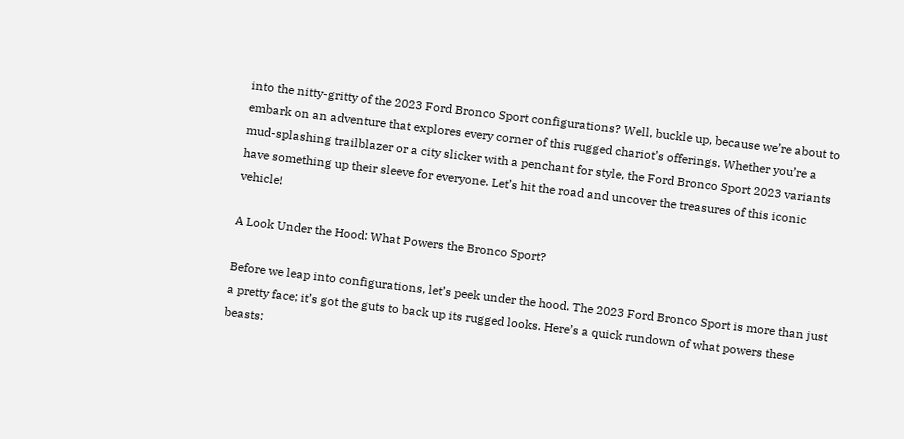into the nitty-gritty of the 2023 Ford Bronco Sport configurations? Well, buckle up, because we’re about to embark on an adventure that explores every corner of this rugged chariot’s offerings. Whether you’re a mud-splashing trailblazer or a city slicker with a penchant for style, the Ford Bronco Sport 2023 variants have something up their sleeve for everyone. Let’s hit the road and uncover the treasures of this iconic vehicle!

A Look Under the Hood: What Powers the Bronco Sport?

Before we leap into configurations, let’s peek under the hood. The 2023 Ford Bronco Sport is more than just a pretty face; it’s got the guts to back up its rugged looks. Here’s a quick rundown of what powers these beasts: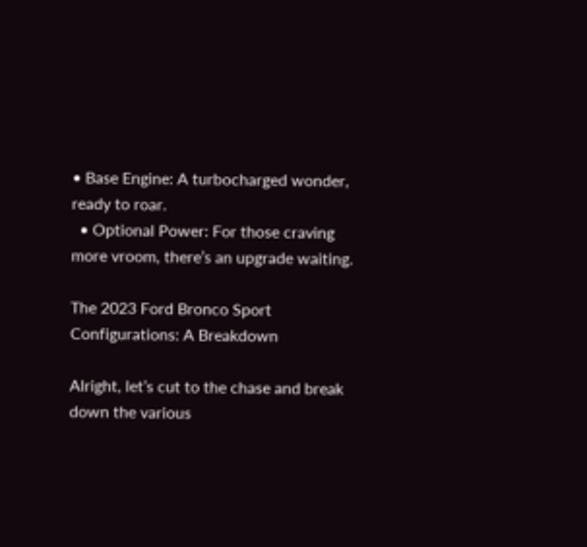• Base Engine: A turbocharged wonder, ready to roar.
  • Optional Power: For those craving more vroom, there’s an upgrade waiting.

The 2023 Ford Bronco Sport Configurations: A Breakdown

Alright, let’s cut to the chase and break down the various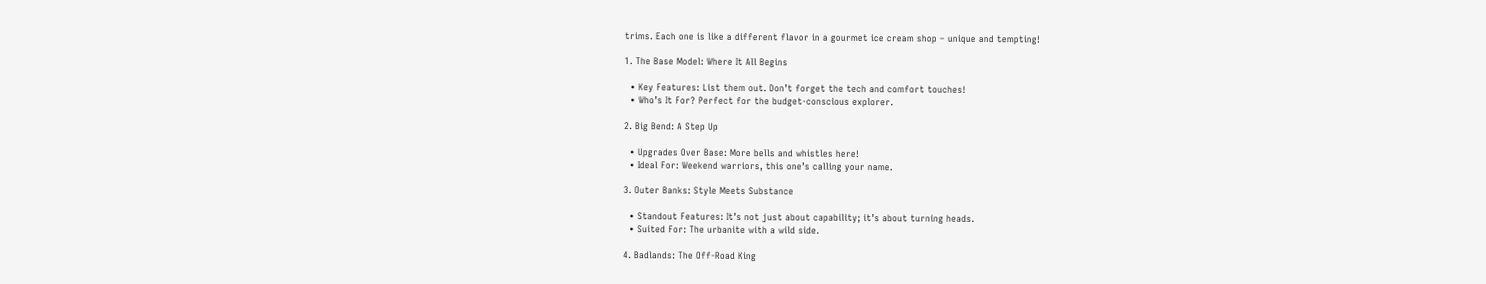trims. Each one is like a different flavor in a gourmet ice cream shop – unique and tempting!

1. The Base Model: Where It All Begins

  • Key Features: List them out. Don’t forget the tech and comfort touches!
  • Who’s It For? Perfect for the budget-conscious explorer.

2. Big Bend: A Step Up

  • Upgrades Over Base: More bells and whistles here!
  • Ideal For: Weekend warriors, this one’s calling your name.

3. Outer Banks: Style Meets Substance

  • Standout Features: It’s not just about capability; it’s about turning heads.
  • Suited For: The urbanite with a wild side.

4. Badlands: The Off-Road King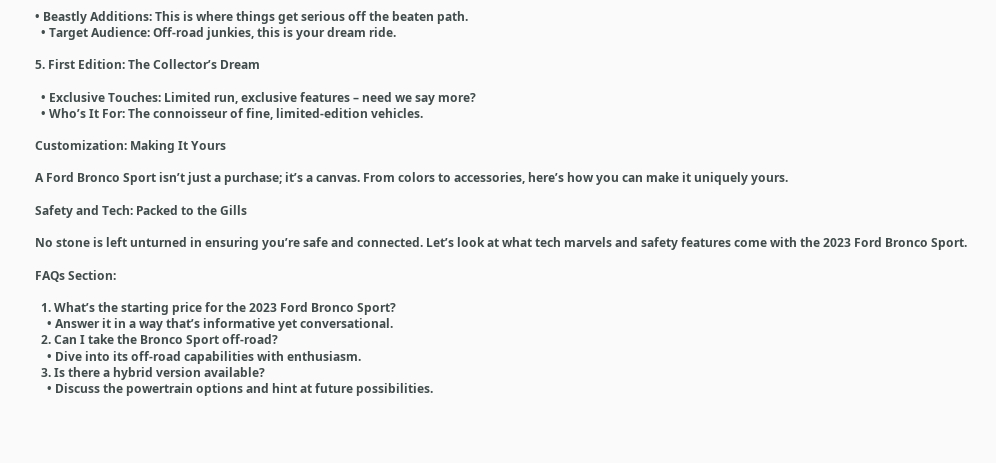• Beastly Additions: This is where things get serious off the beaten path.
  • Target Audience: Off-road junkies, this is your dream ride.

5. First Edition: The Collector’s Dream

  • Exclusive Touches: Limited run, exclusive features – need we say more?
  • Who’s It For: The connoisseur of fine, limited-edition vehicles.

Customization: Making It Yours

A Ford Bronco Sport isn’t just a purchase; it’s a canvas. From colors to accessories, here’s how you can make it uniquely yours.

Safety and Tech: Packed to the Gills

No stone is left unturned in ensuring you’re safe and connected. Let’s look at what tech marvels and safety features come with the 2023 Ford Bronco Sport.

FAQs Section:

  1. What’s the starting price for the 2023 Ford Bronco Sport?
    • Answer it in a way that’s informative yet conversational.
  2. Can I take the Bronco Sport off-road?
    • Dive into its off-road capabilities with enthusiasm.
  3. Is there a hybrid version available?
    • Discuss the powertrain options and hint at future possibilities.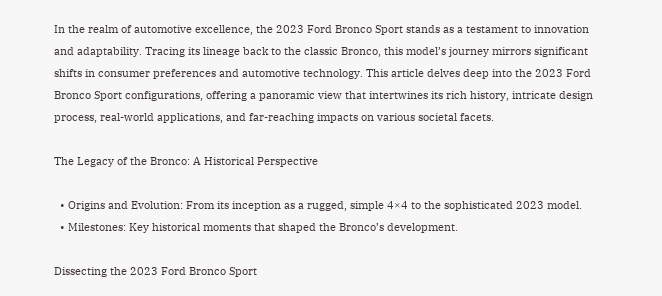In the realm of automotive excellence, the 2023 Ford Bronco Sport stands as a testament to innovation and adaptability. Tracing its lineage back to the classic Bronco, this model’s journey mirrors significant shifts in consumer preferences and automotive technology. This article delves deep into the 2023 Ford Bronco Sport configurations, offering a panoramic view that intertwines its rich history, intricate design process, real-world applications, and far-reaching impacts on various societal facets.

The Legacy of the Bronco: A Historical Perspective

  • Origins and Evolution: From its inception as a rugged, simple 4×4 to the sophisticated 2023 model.
  • Milestones: Key historical moments that shaped the Bronco’s development.

Dissecting the 2023 Ford Bronco Sport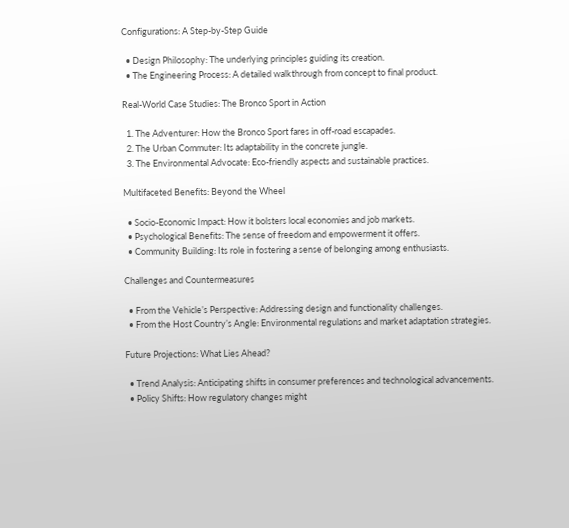Configurations: A Step-by-Step Guide

  • Design Philosophy: The underlying principles guiding its creation.
  • The Engineering Process: A detailed walkthrough from concept to final product.

Real-World Case Studies: The Bronco Sport in Action

  1. The Adventurer: How the Bronco Sport fares in off-road escapades.
  2. The Urban Commuter: Its adaptability in the concrete jungle.
  3. The Environmental Advocate: Eco-friendly aspects and sustainable practices.

Multifaceted Benefits: Beyond the Wheel

  • Socio-Economic Impact: How it bolsters local economies and job markets.
  • Psychological Benefits: The sense of freedom and empowerment it offers.
  • Community Building: Its role in fostering a sense of belonging among enthusiasts.

Challenges and Countermeasures

  • From the Vehicle’s Perspective: Addressing design and functionality challenges.
  • From the Host Country’s Angle: Environmental regulations and market adaptation strategies.

Future Projections: What Lies Ahead?

  • Trend Analysis: Anticipating shifts in consumer preferences and technological advancements.
  • Policy Shifts: How regulatory changes might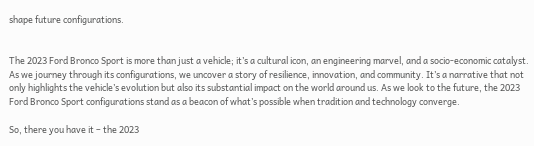shape future configurations.


The 2023 Ford Bronco Sport is more than just a vehicle; it’s a cultural icon, an engineering marvel, and a socio-economic catalyst. As we journey through its configurations, we uncover a story of resilience, innovation, and community. It’s a narrative that not only highlights the vehicle’s evolution but also its substantial impact on the world around us. As we look to the future, the 2023 Ford Bronco Sport configurations stand as a beacon of what’s possible when tradition and technology converge.

So, there you have it – the 2023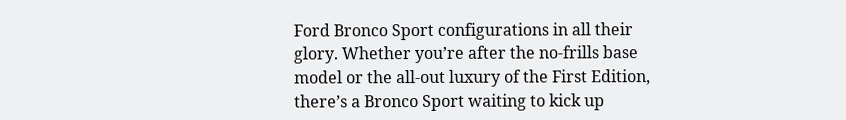Ford Bronco Sport configurations in all their glory. Whether you’re after the no-frills base model or the all-out luxury of the First Edition, there’s a Bronco Sport waiting to kick up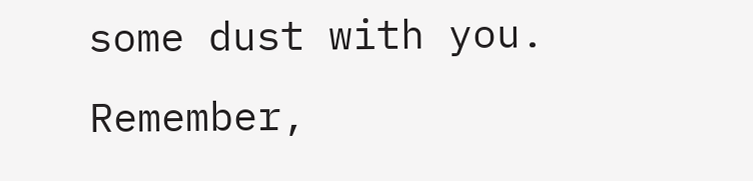some dust with you. Remember,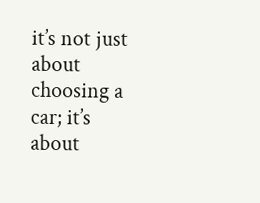it’s not just about choosing a car; it’s about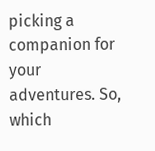picking a companion for your adventures. So, which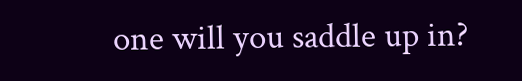one will you saddle up in?